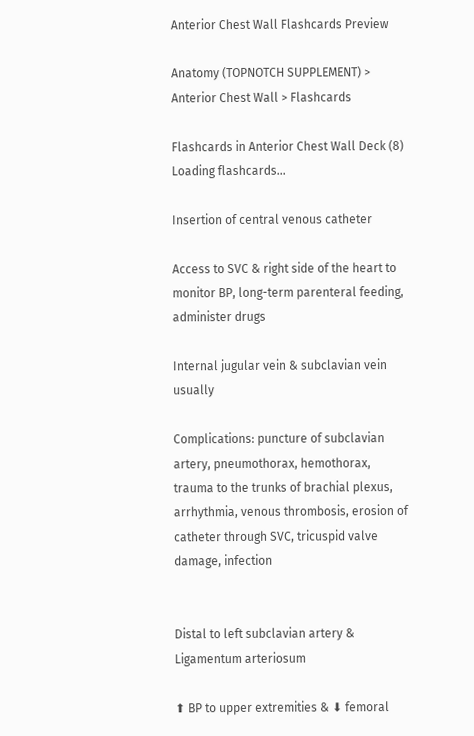Anterior Chest Wall Flashcards Preview

Anatomy (TOPNOTCH SUPPLEMENT) > Anterior Chest Wall > Flashcards

Flashcards in Anterior Chest Wall Deck (8)
Loading flashcards...

Insertion of central venous catheter

Access to SVC & right side of the heart to monitor BP, long-term parenteral feeding, administer drugs

Internal jugular vein & subclavian vein usually

Complications: puncture of subclavian artery, pneumothorax, hemothorax, trauma to the trunks of brachial plexus, arrhythmia, venous thrombosis, erosion of catheter through SVC, tricuspid valve damage, infection


Distal to left subclavian artery & Ligamentum arteriosum

⬆ BP to upper extremities & ⬇ femoral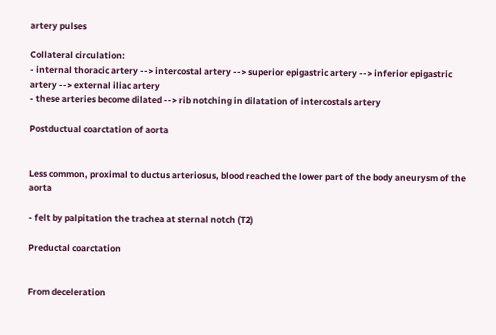artery pulses

Collateral circulation:
- internal thoracic artery --> intercostal artery --> superior epigastric artery --> inferior epigastric artery --> external iliac artery
- these arteries become dilated --> rib notching in dilatation of intercostals artery

Postductual coarctation of aorta


Less common, proximal to ductus arteriosus, blood reached the lower part of the body aneurysm of the aorta

- felt by palpitation the trachea at sternal notch (T2)

Preductal coarctation


From deceleration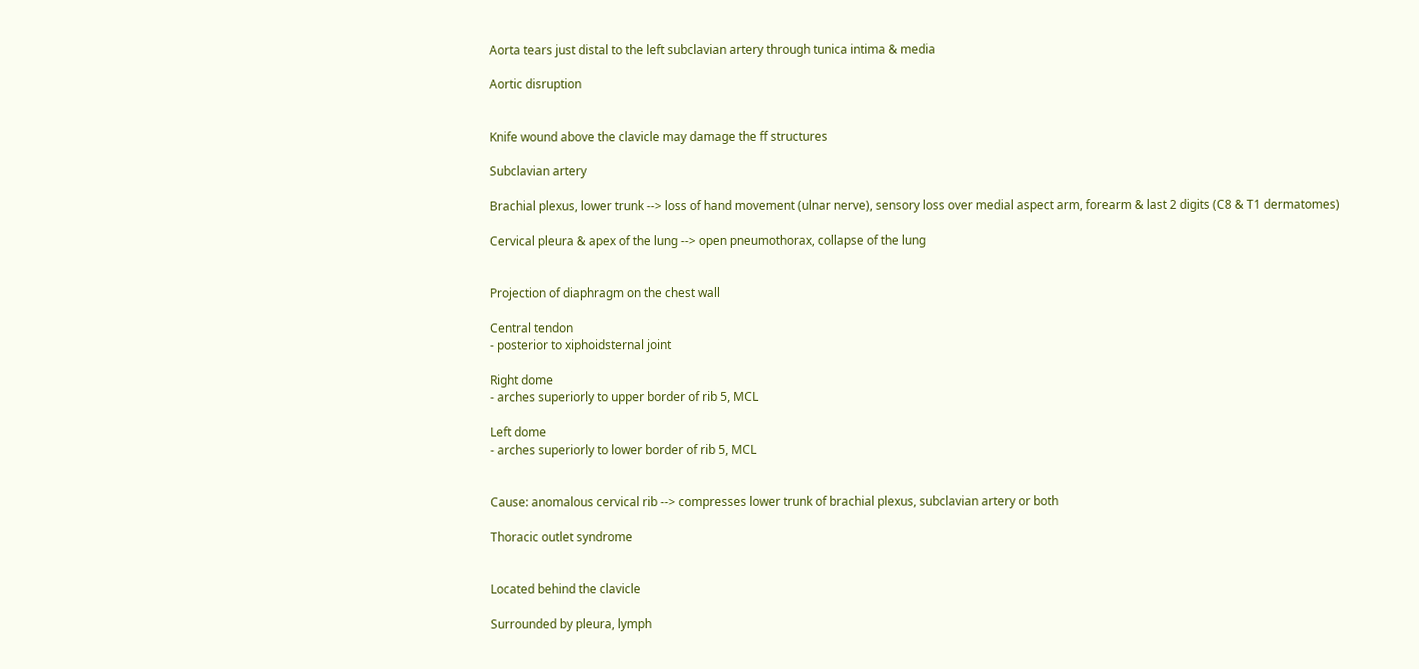Aorta tears just distal to the left subclavian artery through tunica intima & media

Aortic disruption


Knife wound above the clavicle may damage the ff structures

Subclavian artery

Brachial plexus, lower trunk --> loss of hand movement (ulnar nerve), sensory loss over medial aspect arm, forearm & last 2 digits (C8 & T1 dermatomes)

Cervical pleura & apex of the lung --> open pneumothorax, collapse of the lung


Projection of diaphragm on the chest wall

Central tendon
- posterior to xiphoidsternal joint

Right dome
- arches superiorly to upper border of rib 5, MCL

Left dome
- arches superiorly to lower border of rib 5, MCL


Cause: anomalous cervical rib --> compresses lower trunk of brachial plexus, subclavian artery or both

Thoracic outlet syndrome


Located behind the clavicle

Surrounded by pleura, lymph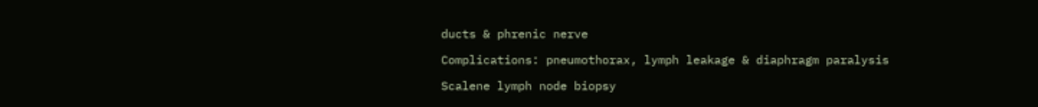ducts & phrenic nerve

Complications: pneumothorax, lymph leakage & diaphragm paralysis

Scalene lymph node biopsy